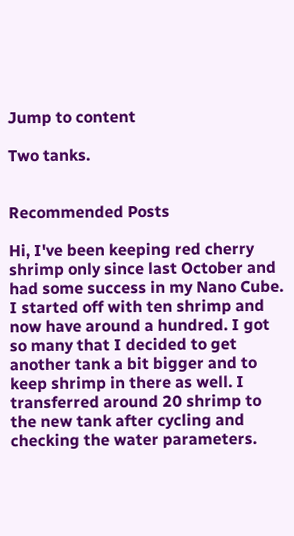Jump to content

Two tanks.


Recommended Posts

Hi, I've been keeping red cherry shrimp only since last October and had some success in my Nano Cube. I started off with ten shrimp and now have around a hundred. I got so many that I decided to get another tank a bit bigger and to keep shrimp in there as well. I transferred around 20 shrimp to the new tank after cycling and checking the water parameters.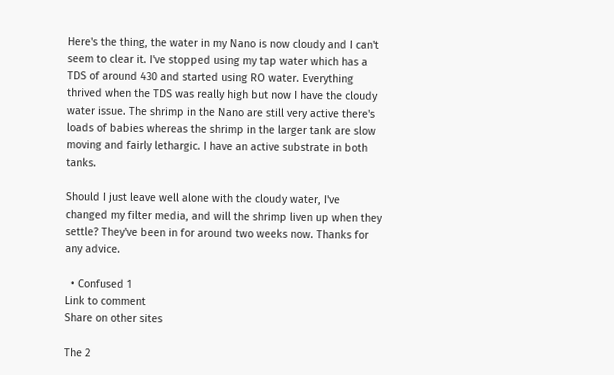Here's the thing, the water in my Nano is now cloudy and I can't seem to clear it. I've stopped using my tap water which has a TDS of around 430 and started using RO water. Everything thrived when the TDS was really high but now I have the cloudy water issue. The shrimp in the Nano are still very active there's loads of babies whereas the shrimp in the larger tank are slow moving and fairly lethargic. I have an active substrate in both tanks.

Should I just leave well alone with the cloudy water, I've changed my filter media, and will the shrimp liven up when they settle? They've been in for around two weeks now. Thanks for any advice.

  • Confused 1
Link to comment
Share on other sites

The 2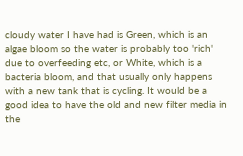cloudy water I have had is Green, which is an algae bloom so the water is probably too 'rich' due to overfeeding etc, or White, which is a bacteria bloom, and that usually only happens with a new tank that is cycling. It would be a good idea to have the old and new filter media in the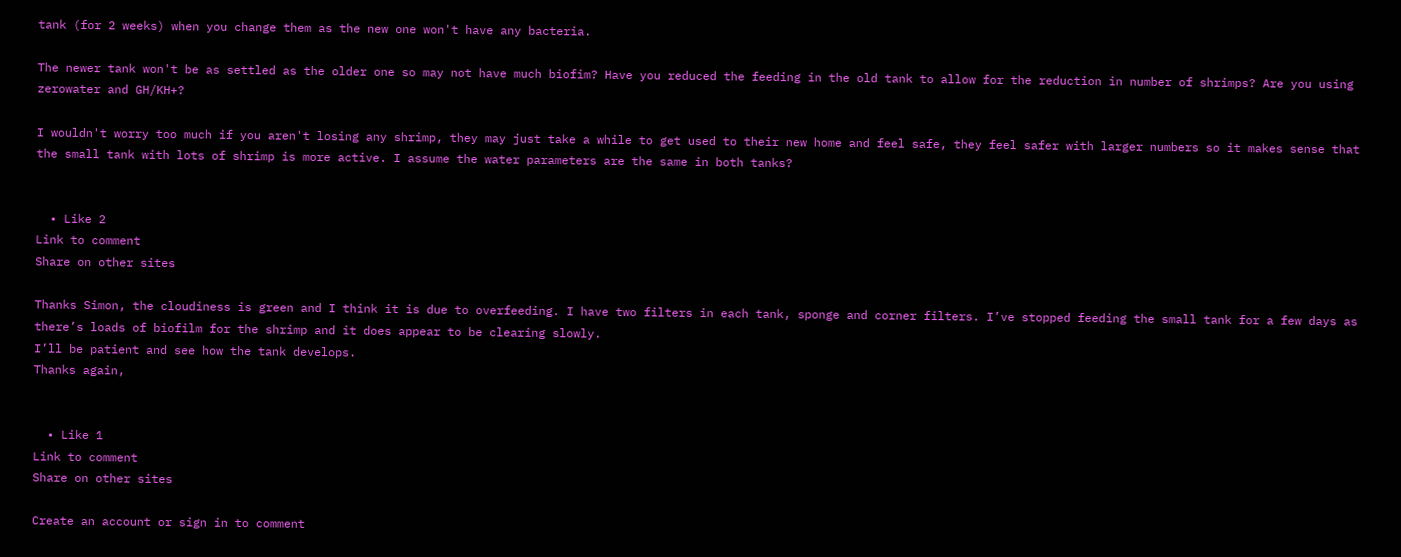tank (for 2 weeks) when you change them as the new one won't have any bacteria.

The newer tank won't be as settled as the older one so may not have much biofim? Have you reduced the feeding in the old tank to allow for the reduction in number of shrimps? Are you using zerowater and GH/KH+?

I wouldn't worry too much if you aren't losing any shrimp, they may just take a while to get used to their new home and feel safe, they feel safer with larger numbers so it makes sense that the small tank with lots of shrimp is more active. I assume the water parameters are the same in both tanks?


  • Like 2
Link to comment
Share on other sites

Thanks Simon, the cloudiness is green and I think it is due to overfeeding. I have two filters in each tank, sponge and corner filters. I’ve stopped feeding the small tank for a few days as there’s loads of biofilm for the shrimp and it does appear to be clearing slowly.
I’ll be patient and see how the tank develops.
Thanks again,


  • Like 1
Link to comment
Share on other sites

Create an account or sign in to comment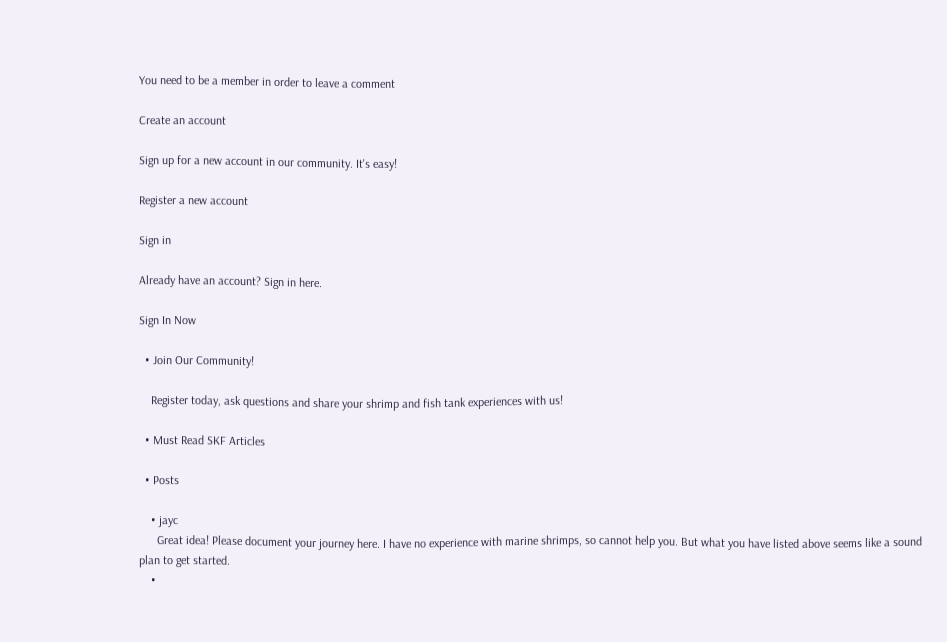You need to be a member in order to leave a comment

Create an account

Sign up for a new account in our community. It's easy!

Register a new account

Sign in

Already have an account? Sign in here.

Sign In Now

  • Join Our Community!

    Register today, ask questions and share your shrimp and fish tank experiences with us!

  • Must Read SKF Articles

  • Posts

    • jayc
      Great idea! Please document your journey here. I have no experience with marine shrimps, so cannot help you. But what you have listed above seems like a sound plan to get started.
    •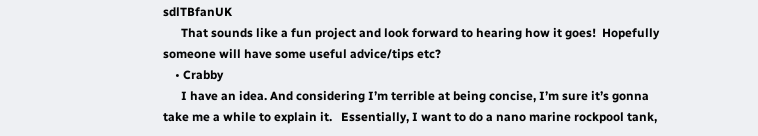sdlTBfanUK
      That sounds like a fun project and look forward to hearing how it goes!  Hopefully someone will have some useful advice/tips etc?
    • Crabby
      I have an idea. And considering I’m terrible at being concise, I’m sure it’s gonna take me a while to explain it.   Essentially, I want to do a nano marine rockpool tank,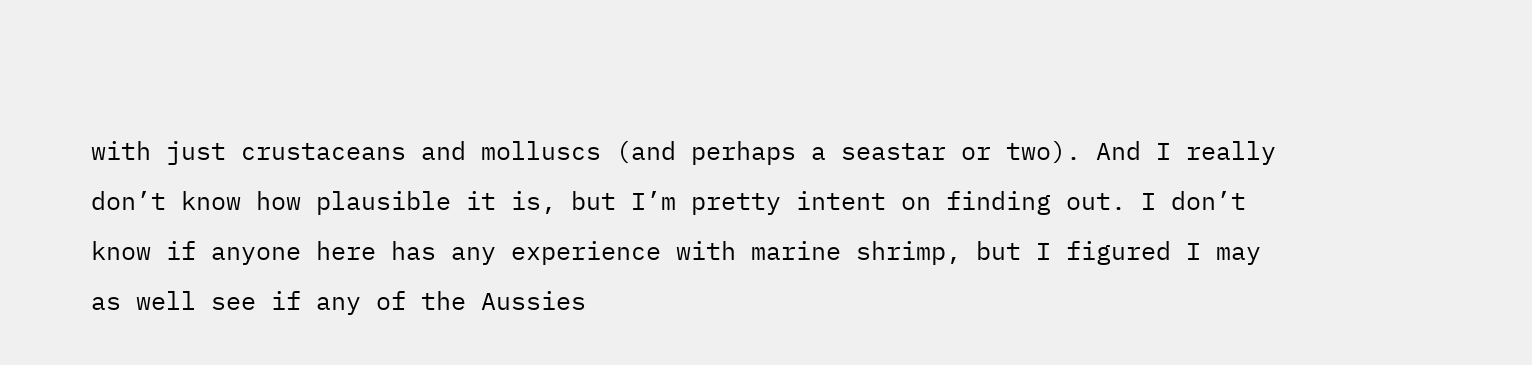with just crustaceans and molluscs (and perhaps a seastar or two). And I really don’t know how plausible it is, but I’m pretty intent on finding out. I don’t know if anyone here has any experience with marine shrimp, but I figured I may as well see if any of the Aussies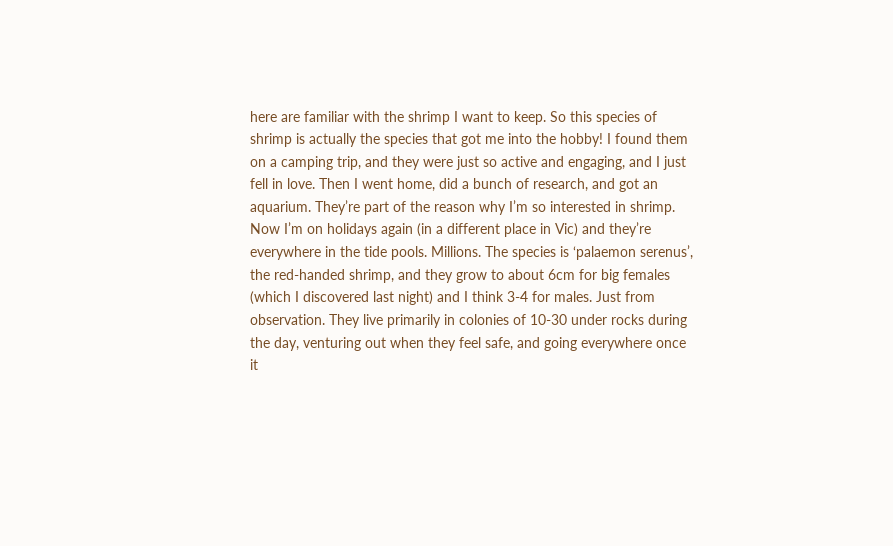here are familiar with the shrimp I want to keep. So this species of shrimp is actually the species that got me into the hobby! I found them on a camping trip, and they were just so active and engaging, and I just fell in love. Then I went home, did a bunch of research, and got an aquarium. They’re part of the reason why I’m so interested in shrimp. Now I’m on holidays again (in a different place in Vic) and they’re everywhere in the tide pools. Millions. The species is ‘palaemon serenus’, the red-handed shrimp, and they grow to about 6cm for big females (which I discovered last night) and I think 3-4 for males. Just from observation. They live primarily in colonies of 10-30 under rocks during the day, venturing out when they feel safe, and going everywhere once it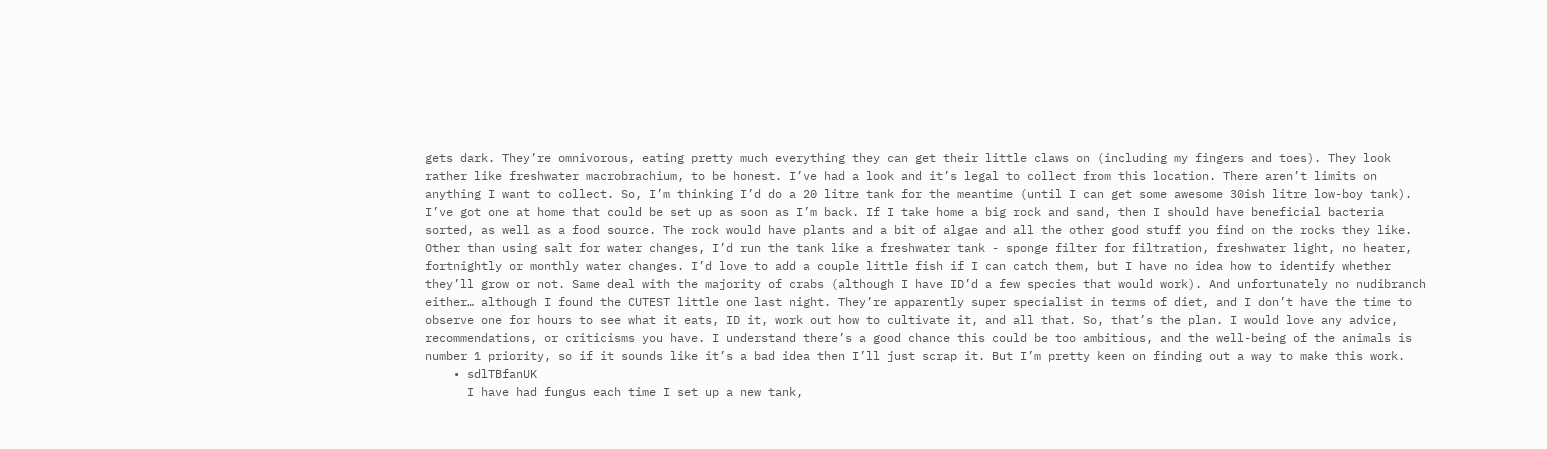gets dark. They’re omnivorous, eating pretty much everything they can get their little claws on (including my fingers and toes). They look rather like freshwater macrobrachium, to be honest. I’ve had a look and it’s legal to collect from this location. There aren’t limits on anything I want to collect. So, I’m thinking I’d do a 20 litre tank for the meantime (until I can get some awesome 30ish litre low-boy tank). I’ve got one at home that could be set up as soon as I’m back. If I take home a big rock and sand, then I should have beneficial bacteria sorted, as well as a food source. The rock would have plants and a bit of algae and all the other good stuff you find on the rocks they like. Other than using salt for water changes, I’d run the tank like a freshwater tank - sponge filter for filtration, freshwater light, no heater, fortnightly or monthly water changes. I’d love to add a couple little fish if I can catch them, but I have no idea how to identify whether they’ll grow or not. Same deal with the majority of crabs (although I have ID’d a few species that would work). And unfortunately no nudibranch either… although I found the CUTEST little one last night. They’re apparently super specialist in terms of diet, and I don’t have the time to observe one for hours to see what it eats, ID it, work out how to cultivate it, and all that. So, that’s the plan. I would love any advice, recommendations, or criticisms you have. I understand there’s a good chance this could be too ambitious, and the well-being of the animals is number 1 priority, so if it sounds like it’s a bad idea then I’ll just scrap it. But I’m pretty keen on finding out a way to make this work.
    • sdlTBfanUK
      I have had fungus each time I set up a new tank,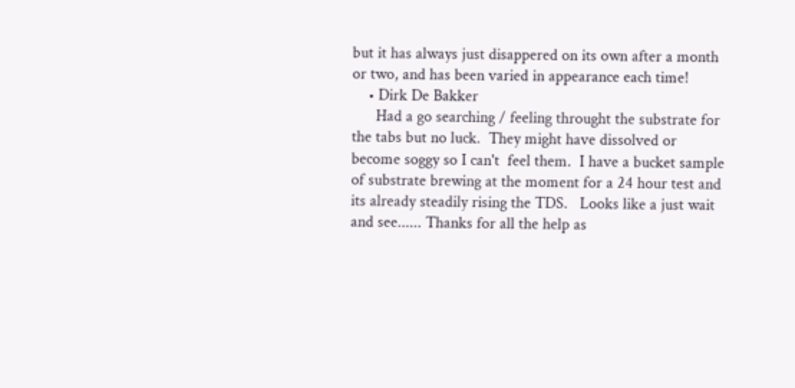but it has always just disappered on its own after a month or two, and has been varied in appearance each time!
    • Dirk De Bakker
      Had a go searching / feeling throught the substrate for the tabs but no luck.  They might have dissolved or become soggy so I can't  feel them.  I have a bucket sample of substrate brewing at the moment for a 24 hour test and its already steadily rising the TDS.   Looks like a just wait and see...... Thanks for all the help as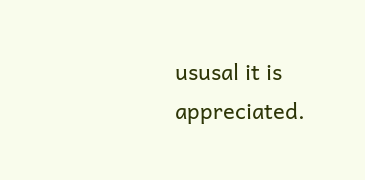ususal it is appreciated.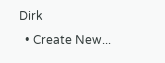Dirk
  • Create New...